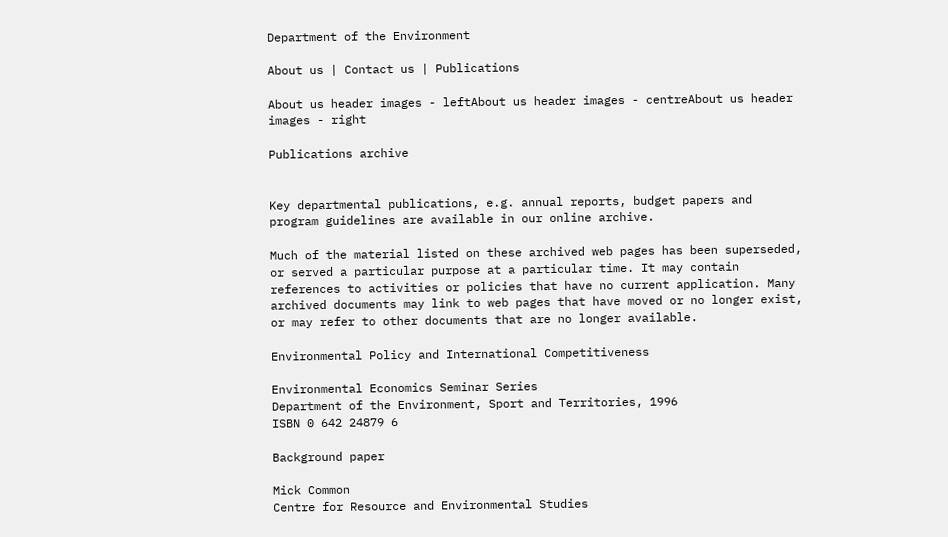Department of the Environment

About us | Contact us | Publications

About us header images - leftAbout us header images - centreAbout us header images - right

Publications archive


Key departmental publications, e.g. annual reports, budget papers and program guidelines are available in our online archive.

Much of the material listed on these archived web pages has been superseded, or served a particular purpose at a particular time. It may contain references to activities or policies that have no current application. Many archived documents may link to web pages that have moved or no longer exist, or may refer to other documents that are no longer available.

Environmental Policy and International Competitiveness

Environmental Economics Seminar Series
Department of the Environment, Sport and Territories, 1996
ISBN 0 642 24879 6

Background paper

Mick Common
Centre for Resource and Environmental Studies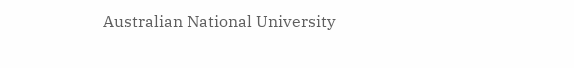Australian National University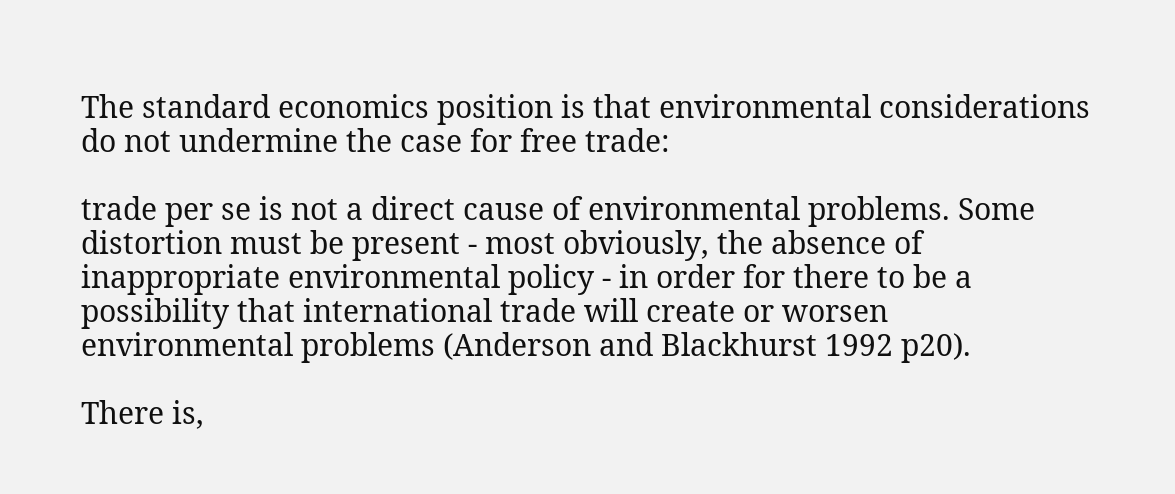The standard economics position is that environmental considerations do not undermine the case for free trade:

trade per se is not a direct cause of environmental problems. Some distortion must be present - most obviously, the absence of inappropriate environmental policy - in order for there to be a possibility that international trade will create or worsen environmental problems (Anderson and Blackhurst 1992 p20).

There is,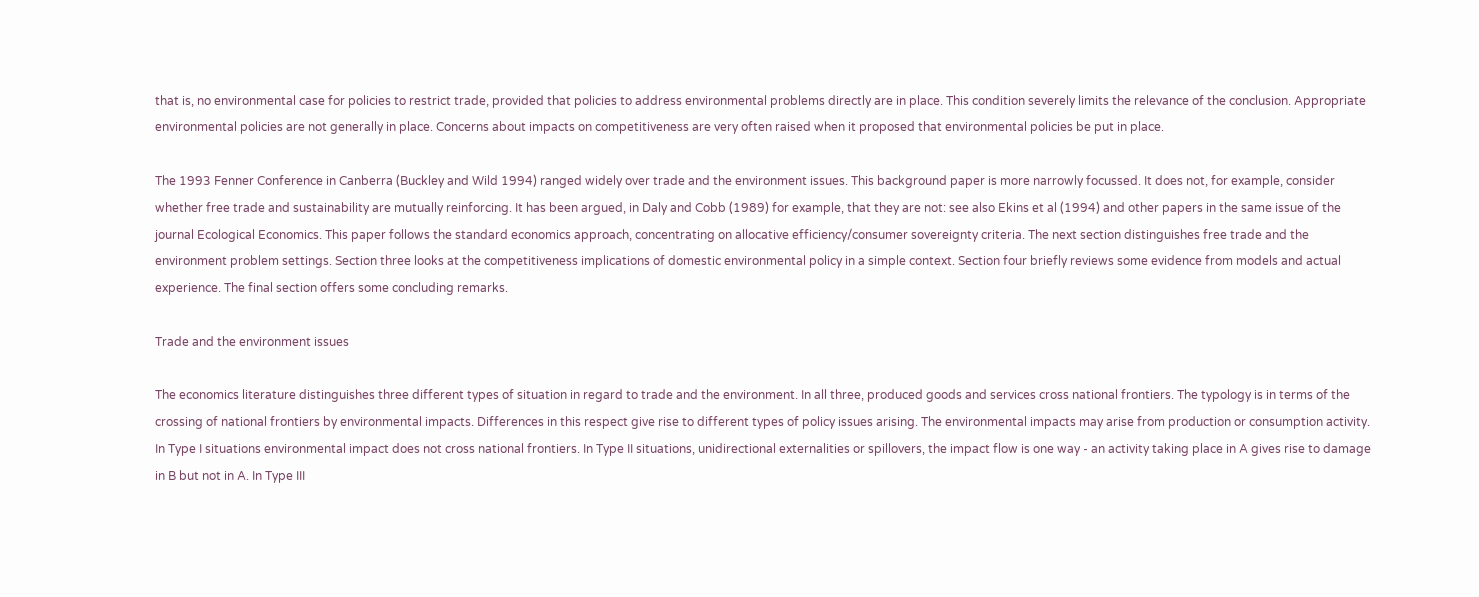that is, no environmental case for policies to restrict trade, provided that policies to address environmental problems directly are in place. This condition severely limits the relevance of the conclusion. Appropriate environmental policies are not generally in place. Concerns about impacts on competitiveness are very often raised when it proposed that environmental policies be put in place.

The 1993 Fenner Conference in Canberra (Buckley and Wild 1994) ranged widely over trade and the environment issues. This background paper is more narrowly focussed. It does not, for example, consider whether free trade and sustainability are mutually reinforcing. It has been argued, in Daly and Cobb (1989) for example, that they are not: see also Ekins et al (1994) and other papers in the same issue of the journal Ecological Economics. This paper follows the standard economics approach, concentrating on allocative efficiency/consumer sovereignty criteria. The next section distinguishes free trade and the environment problem settings. Section three looks at the competitiveness implications of domestic environmental policy in a simple context. Section four briefly reviews some evidence from models and actual experience. The final section offers some concluding remarks.

Trade and the environment issues

The economics literature distinguishes three different types of situation in regard to trade and the environment. In all three, produced goods and services cross national frontiers. The typology is in terms of the crossing of national frontiers by environmental impacts. Differences in this respect give rise to different types of policy issues arising. The environmental impacts may arise from production or consumption activity. In Type I situations environmental impact does not cross national frontiers. In Type II situations, unidirectional externalities or spillovers, the impact flow is one way - an activity taking place in A gives rise to damage in B but not in A. In Type III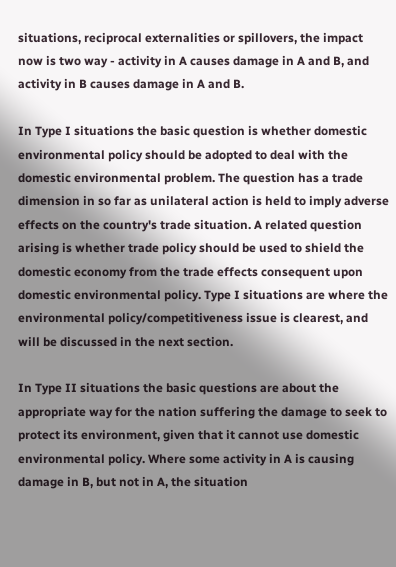situations, reciprocal externalities or spillovers, the impact now is two way - activity in A causes damage in A and B, and activity in B causes damage in A and B.

In Type I situations the basic question is whether domestic environmental policy should be adopted to deal with the domestic environmental problem. The question has a trade dimension in so far as unilateral action is held to imply adverse effects on the country's trade situation. A related question arising is whether trade policy should be used to shield the domestic economy from the trade effects consequent upon domestic environmental policy. Type I situations are where the environmental policy/competitiveness issue is clearest, and will be discussed in the next section.

In Type II situations the basic questions are about the appropriate way for the nation suffering the damage to seek to protect its environment, given that it cannot use domestic environmental policy. Where some activity in A is causing damage in B, but not in A, the situation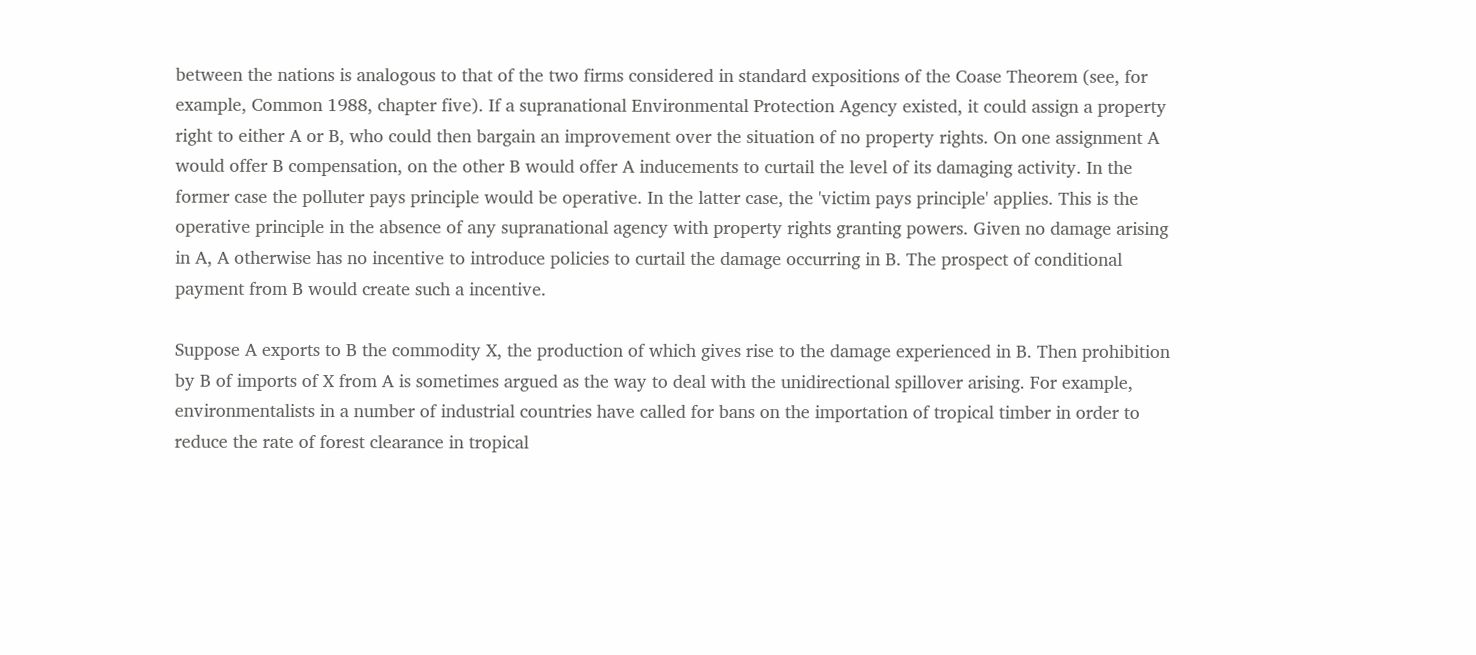between the nations is analogous to that of the two firms considered in standard expositions of the Coase Theorem (see, for example, Common 1988, chapter five). If a supranational Environmental Protection Agency existed, it could assign a property right to either A or B, who could then bargain an improvement over the situation of no property rights. On one assignment A would offer B compensation, on the other B would offer A inducements to curtail the level of its damaging activity. In the former case the polluter pays principle would be operative. In the latter case, the 'victim pays principle' applies. This is the operative principle in the absence of any supranational agency with property rights granting powers. Given no damage arising in A, A otherwise has no incentive to introduce policies to curtail the damage occurring in B. The prospect of conditional payment from B would create such a incentive.

Suppose A exports to B the commodity X, the production of which gives rise to the damage experienced in B. Then prohibition by B of imports of X from A is sometimes argued as the way to deal with the unidirectional spillover arising. For example, environmentalists in a number of industrial countries have called for bans on the importation of tropical timber in order to reduce the rate of forest clearance in tropical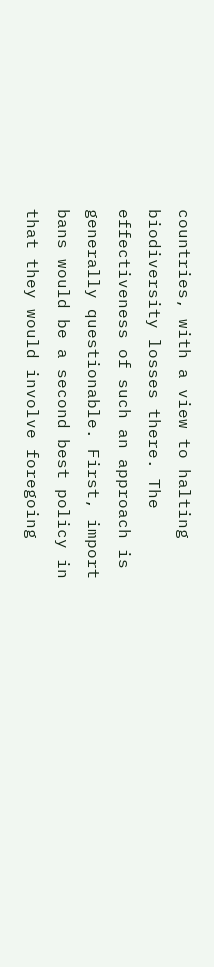countries, with a view to halting biodiversity losses there. The effectiveness of such an approach is generally questionable. First, import bans would be a second best policy in that they would involve foregoing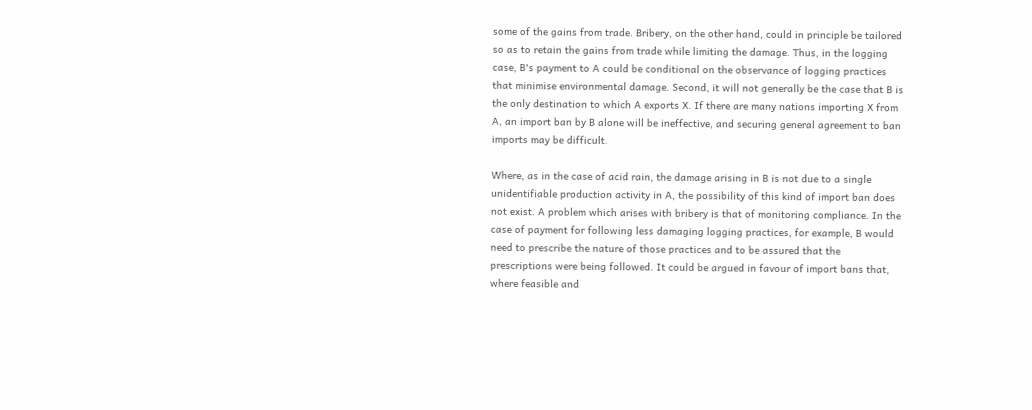some of the gains from trade. Bribery, on the other hand, could in principle be tailored so as to retain the gains from trade while limiting the damage. Thus, in the logging case, B's payment to A could be conditional on the observance of logging practices that minimise environmental damage. Second, it will not generally be the case that B is the only destination to which A exports X. If there are many nations importing X from A, an import ban by B alone will be ineffective, and securing general agreement to ban imports may be difficult.

Where, as in the case of acid rain, the damage arising in B is not due to a single unidentifiable production activity in A, the possibility of this kind of import ban does not exist. A problem which arises with bribery is that of monitoring compliance. In the case of payment for following less damaging logging practices, for example, B would need to prescribe the nature of those practices and to be assured that the prescriptions were being followed. It could be argued in favour of import bans that, where feasible and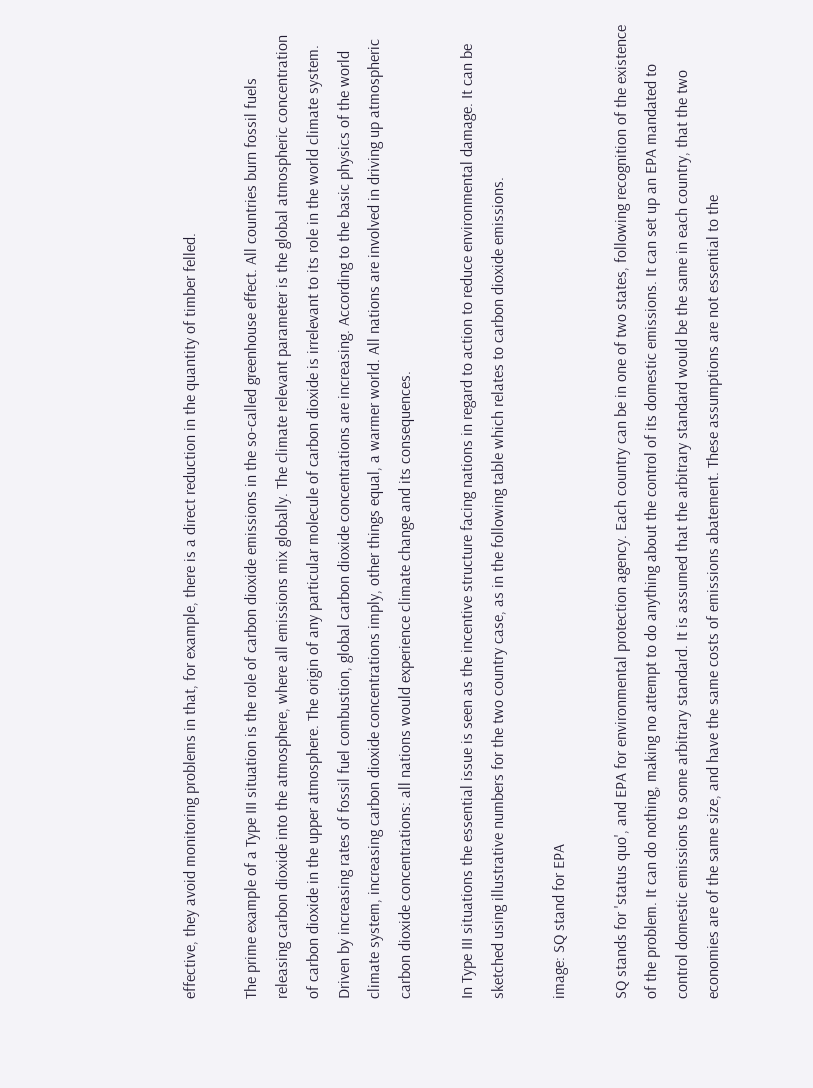effective, they avoid monitoring problems in that, for example, there is a direct reduction in the quantity of timber felled.

The prime example of a Type III situation is the role of carbon dioxide emissions in the so-called greenhouse effect. All countries burn fossil fuels releasing carbon dioxide into the atmosphere, where all emissions mix globally. The climate relevant parameter is the global atmospheric concentration of carbon dioxide in the upper atmosphere. The origin of any particular molecule of carbon dioxide is irrelevant to its role in the world climate system. Driven by increasing rates of fossil fuel combustion, global carbon dioxide concentrations are increasing. According to the basic physics of the world climate system, increasing carbon dioxide concentrations imply, other things equal, a warmer world. All nations are involved in driving up atmospheric carbon dioxide concentrations: all nations would experience climate change and its consequences.

In Type III situations the essential issue is seen as the incentive structure facing nations in regard to action to reduce environmental damage. It can be sketched using illustrative numbers for the two country case, as in the following table which relates to carbon dioxide emissions.

image: SQ stand for EPA

SQ stands for 'status quo', and EPA for environmental protection agency. Each country can be in one of two states, following recognition of the existence of the problem. It can do nothing, making no attempt to do anything about the control of its domestic emissions. It can set up an EPA mandated to control domestic emissions to some arbitrary standard. It is assumed that the arbitrary standard would be the same in each country, that the two economies are of the same size, and have the same costs of emissions abatement. These assumptions are not essential to the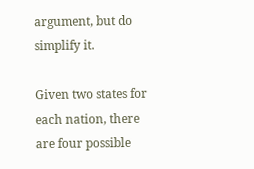argument, but do simplify it.

Given two states for each nation, there are four possible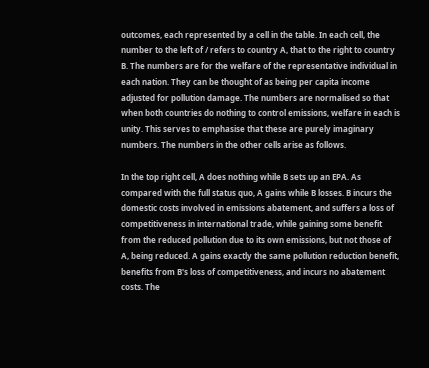outcomes, each represented by a cell in the table. In each cell, the number to the left of / refers to country A, that to the right to country B. The numbers are for the welfare of the representative individual in each nation. They can be thought of as being per capita income adjusted for pollution damage. The numbers are normalised so that when both countries do nothing to control emissions, welfare in each is unity. This serves to emphasise that these are purely imaginary numbers. The numbers in the other cells arise as follows.

In the top right cell, A does nothing while B sets up an EPA. As compared with the full status quo, A gains while B losses. B incurs the domestic costs involved in emissions abatement, and suffers a loss of competitiveness in international trade, while gaining some benefit from the reduced pollution due to its own emissions, but not those of A, being reduced. A gains exactly the same pollution reduction benefit, benefits from B's loss of competitiveness, and incurs no abatement costs. The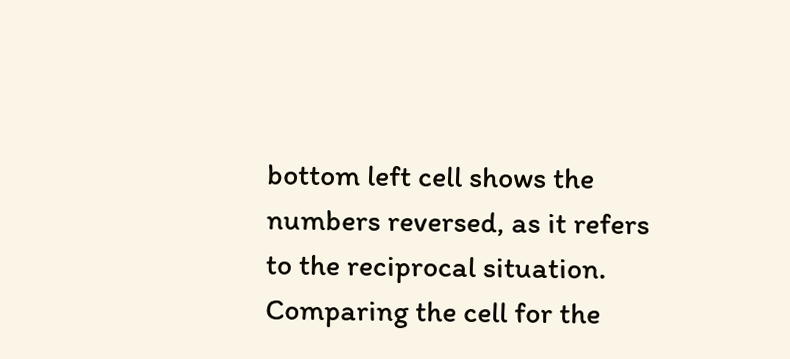bottom left cell shows the numbers reversed, as it refers to the reciprocal situation. Comparing the cell for the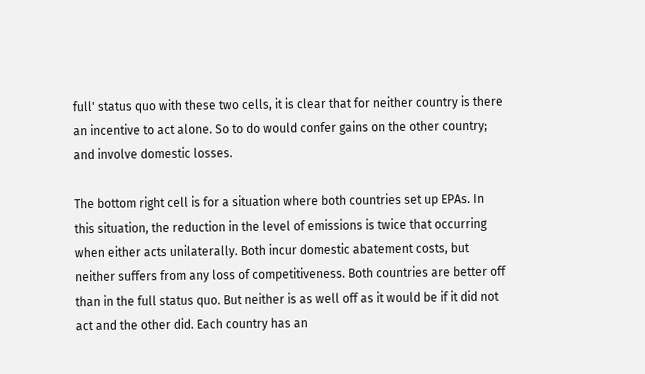full' status quo with these two cells, it is clear that for neither country is there an incentive to act alone. So to do would confer gains on the other country; and involve domestic losses.

The bottom right cell is for a situation where both countries set up EPAs. In this situation, the reduction in the level of emissions is twice that occurring when either acts unilaterally. Both incur domestic abatement costs, but neither suffers from any loss of competitiveness. Both countries are better off than in the full status quo. But neither is as well off as it would be if it did not act and the other did. Each country has an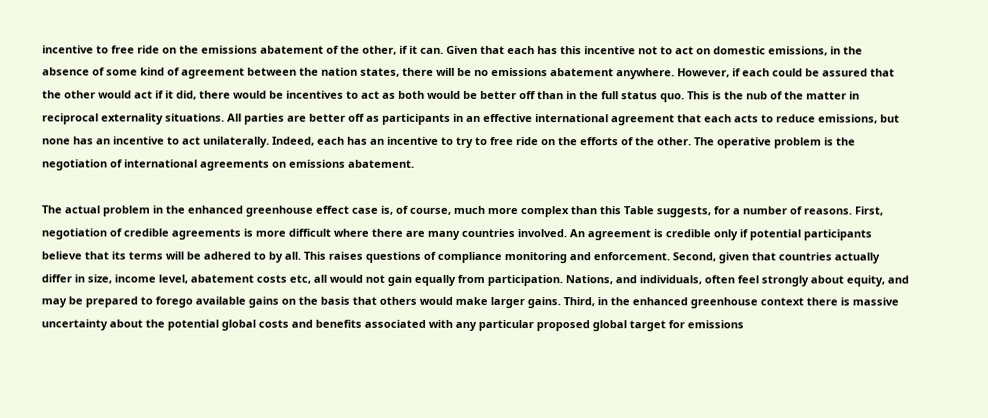incentive to free ride on the emissions abatement of the other, if it can. Given that each has this incentive not to act on domestic emissions, in the absence of some kind of agreement between the nation states, there will be no emissions abatement anywhere. However, if each could be assured that the other would act if it did, there would be incentives to act as both would be better off than in the full status quo. This is the nub of the matter in reciprocal externality situations. All parties are better off as participants in an effective international agreement that each acts to reduce emissions, but none has an incentive to act unilaterally. Indeed, each has an incentive to try to free ride on the efforts of the other. The operative problem is the negotiation of international agreements on emissions abatement.

The actual problem in the enhanced greenhouse effect case is, of course, much more complex than this Table suggests, for a number of reasons. First, negotiation of credible agreements is more difficult where there are many countries involved. An agreement is credible only if potential participants believe that its terms will be adhered to by all. This raises questions of compliance monitoring and enforcement. Second, given that countries actually differ in size, income level, abatement costs etc, all would not gain equally from participation. Nations, and individuals, often feel strongly about equity, and may be prepared to forego available gains on the basis that others would make larger gains. Third, in the enhanced greenhouse context there is massive uncertainty about the potential global costs and benefits associated with any particular proposed global target for emissions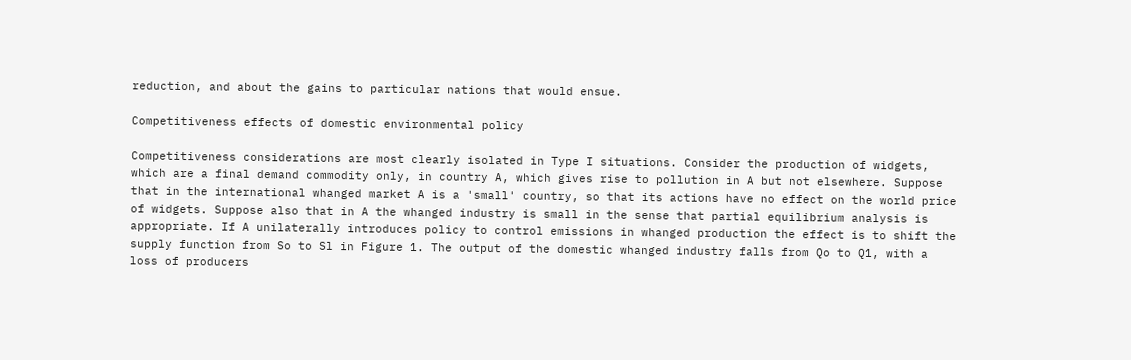reduction, and about the gains to particular nations that would ensue.

Competitiveness effects of domestic environmental policy

Competitiveness considerations are most clearly isolated in Type I situations. Consider the production of widgets, which are a final demand commodity only, in country A, which gives rise to pollution in A but not elsewhere. Suppose that in the international whanged market A is a 'small' country, so that its actions have no effect on the world price of widgets. Suppose also that in A the whanged industry is small in the sense that partial equilibrium analysis is appropriate. If A unilaterally introduces policy to control emissions in whanged production the effect is to shift the supply function from So to Sl in Figure 1. The output of the domestic whanged industry falls from Qo to Q1, with a loss of producers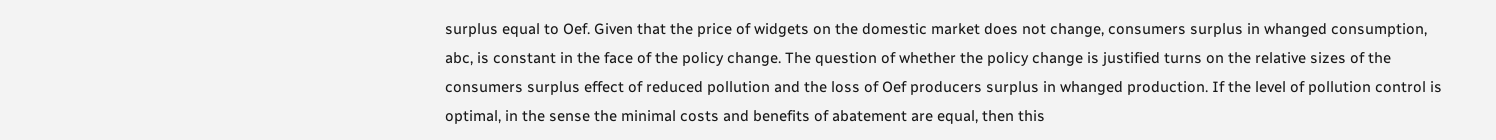surplus equal to Oef. Given that the price of widgets on the domestic market does not change, consumers surplus in whanged consumption, abc, is constant in the face of the policy change. The question of whether the policy change is justified turns on the relative sizes of the consumers surplus effect of reduced pollution and the loss of Oef producers surplus in whanged production. If the level of pollution control is optimal, in the sense the minimal costs and benefits of abatement are equal, then this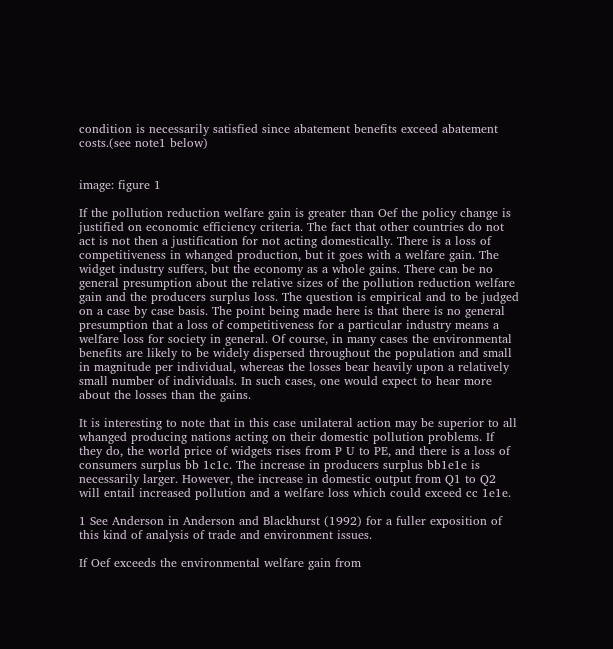condition is necessarily satisfied since abatement benefits exceed abatement costs.(see note1 below)


image: figure 1

If the pollution reduction welfare gain is greater than Oef the policy change is justified on economic efficiency criteria. The fact that other countries do not act is not then a justification for not acting domestically. There is a loss of competitiveness in whanged production, but it goes with a welfare gain. The widget industry suffers, but the economy as a whole gains. There can be no general presumption about the relative sizes of the pollution reduction welfare gain and the producers surplus loss. The question is empirical and to be judged on a case by case basis. The point being made here is that there is no general presumption that a loss of competitiveness for a particular industry means a welfare loss for society in general. Of course, in many cases the environmental benefits are likely to be widely dispersed throughout the population and small in magnitude per individual, whereas the losses bear heavily upon a relatively small number of individuals. In such cases, one would expect to hear more about the losses than the gains.

It is interesting to note that in this case unilateral action may be superior to all whanged producing nations acting on their domestic pollution problems. If they do, the world price of widgets rises from P U to PE, and there is a loss of consumers surplus bb 1c1c. The increase in producers surplus bb1e1e is necessarily larger. However, the increase in domestic output from Q1 to Q2 will entail increased pollution and a welfare loss which could exceed cc 1e1e.

1 See Anderson in Anderson and Blackhurst (1992) for a fuller exposition of this kind of analysis of trade and environment issues.

If Oef exceeds the environmental welfare gain from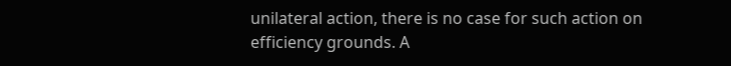unilateral action, there is no case for such action on efficiency grounds. A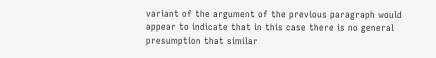variant of the argument of the previous paragraph would appear to indicate that in this case there is no general presumption that similar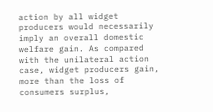action by all widget producers would necessarily imply an overall domestic welfare gain. As compared with the unilateral action case, widget producers gain, more than the loss of consumers surplus,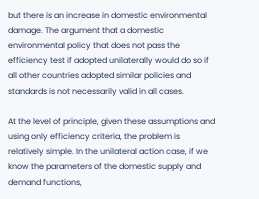but there is an increase in domestic environmental damage. The argument that a domestic environmental policy that does not pass the efficiency test if adopted unilaterally would do so if all other countries adopted similar policies and standards is not necessarily valid in all cases.

At the level of principle, given these assumptions and using only efficiency criteria, the problem is relatively simple. In the unilateral action case, if we know the parameters of the domestic supply and demand functions,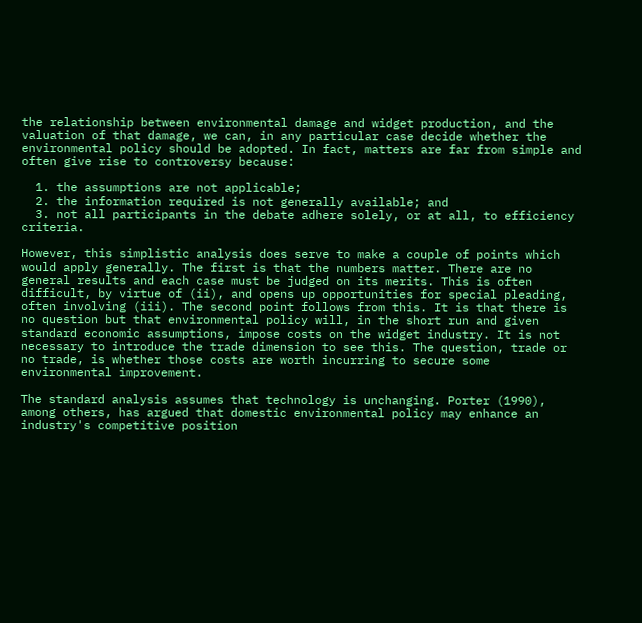the relationship between environmental damage and widget production, and the valuation of that damage, we can, in any particular case decide whether the environmental policy should be adopted. In fact, matters are far from simple and often give rise to controversy because:

  1. the assumptions are not applicable;
  2. the information required is not generally available; and
  3. not all participants in the debate adhere solely, or at all, to efficiency criteria.

However, this simplistic analysis does serve to make a couple of points which would apply generally. The first is that the numbers matter. There are no general results and each case must be judged on its merits. This is often difficult, by virtue of (ii), and opens up opportunities for special pleading, often involving (iii). The second point follows from this. It is that there is no question but that environmental policy will, in the short run and given standard economic assumptions, impose costs on the widget industry. It is not necessary to introduce the trade dimension to see this. The question, trade or no trade, is whether those costs are worth incurring to secure some environmental improvement.

The standard analysis assumes that technology is unchanging. Porter (1990), among others, has argued that domestic environmental policy may enhance an industry's competitive position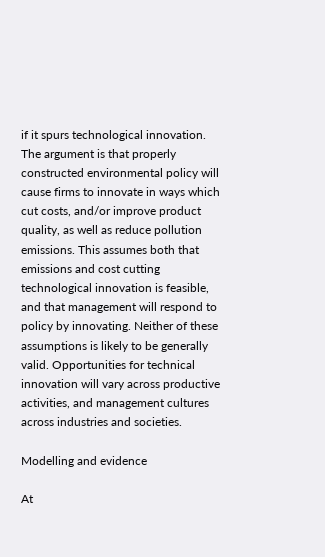if it spurs technological innovation. The argument is that properly constructed environmental policy will cause firms to innovate in ways which cut costs, and/or improve product quality, as well as reduce pollution emissions. This assumes both that emissions and cost cutting technological innovation is feasible, and that management will respond to policy by innovating. Neither of these assumptions is likely to be generally valid. Opportunities for technical innovation will vary across productive activities, and management cultures across industries and societies.

Modelling and evidence

At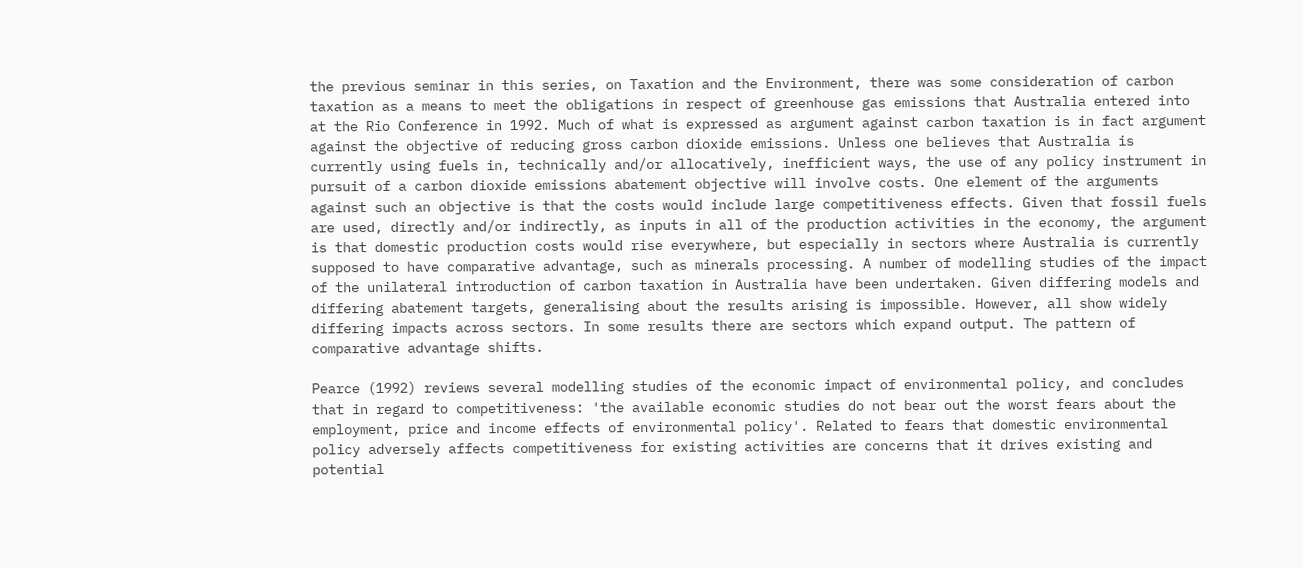the previous seminar in this series, on Taxation and the Environment, there was some consideration of carbon taxation as a means to meet the obligations in respect of greenhouse gas emissions that Australia entered into at the Rio Conference in 1992. Much of what is expressed as argument against carbon taxation is in fact argument against the objective of reducing gross carbon dioxide emissions. Unless one believes that Australia is currently using fuels in, technically and/or allocatively, inefficient ways, the use of any policy instrument in pursuit of a carbon dioxide emissions abatement objective will involve costs. One element of the arguments against such an objective is that the costs would include large competitiveness effects. Given that fossil fuels are used, directly and/or indirectly, as inputs in all of the production activities in the economy, the argument is that domestic production costs would rise everywhere, but especially in sectors where Australia is currently supposed to have comparative advantage, such as minerals processing. A number of modelling studies of the impact of the unilateral introduction of carbon taxation in Australia have been undertaken. Given differing models and differing abatement targets, generalising about the results arising is impossible. However, all show widely differing impacts across sectors. In some results there are sectors which expand output. The pattern of comparative advantage shifts.

Pearce (1992) reviews several modelling studies of the economic impact of environmental policy, and concludes that in regard to competitiveness: 'the available economic studies do not bear out the worst fears about the employment, price and income effects of environmental policy'. Related to fears that domestic environmental policy adversely affects competitiveness for existing activities are concerns that it drives existing and potential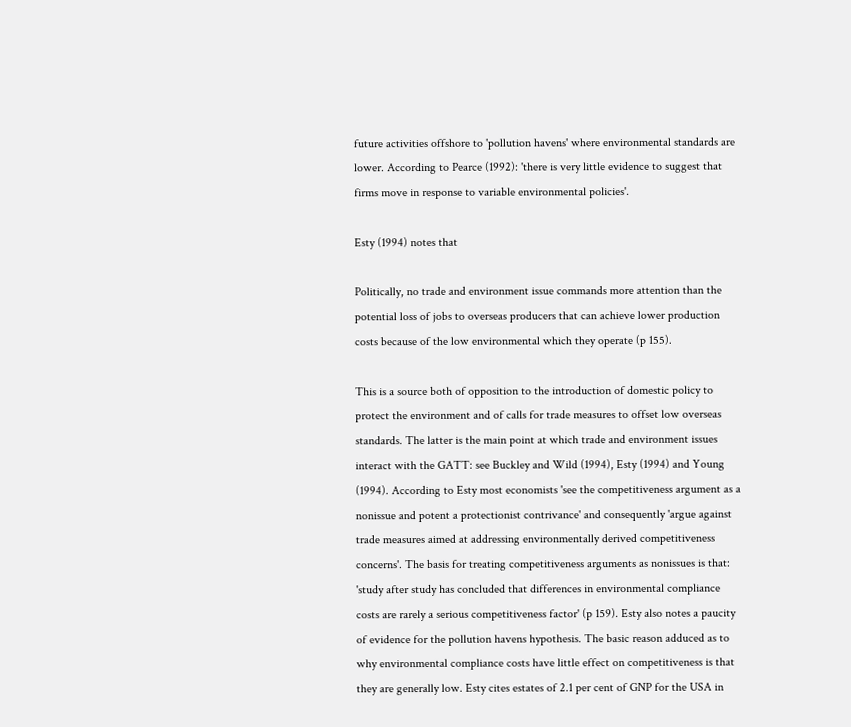future activities offshore to 'pollution havens' where environmental standards are lower. According to Pearce (1992): 'there is very little evidence to suggest that firms move in response to variable environmental policies'.

Esty (1994) notes that

Politically, no trade and environment issue commands more attention than the potential loss of jobs to overseas producers that can achieve lower production costs because of the low environmental which they operate (p 155).

This is a source both of opposition to the introduction of domestic policy to protect the environment and of calls for trade measures to offset low overseas standards. The latter is the main point at which trade and environment issues interact with the GATT: see Buckley and Wild (1994), Esty (1994) and Young (1994). According to Esty most economists 'see the competitiveness argument as a nonissue and potent a protectionist contrivance' and consequently 'argue against trade measures aimed at addressing environmentally derived competitiveness concerns'. The basis for treating competitiveness arguments as nonissues is that: 'study after study has concluded that differences in environmental compliance costs are rarely a serious competitiveness factor' (p 159). Esty also notes a paucity of evidence for the pollution havens hypothesis. The basic reason adduced as to why environmental compliance costs have little effect on competitiveness is that they are generally low. Esty cites estates of 2.1 per cent of GNP for the USA in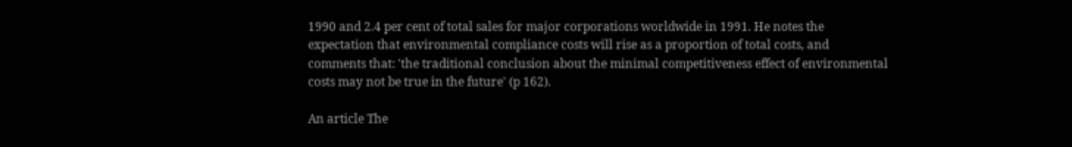1990 and 2.4 per cent of total sales for major corporations worldwide in 1991. He notes the expectation that environmental compliance costs will rise as a proportion of total costs, and comments that: 'the traditional conclusion about the minimal competitiveness effect of environmental costs may not be true in the future' (p 162).

An article The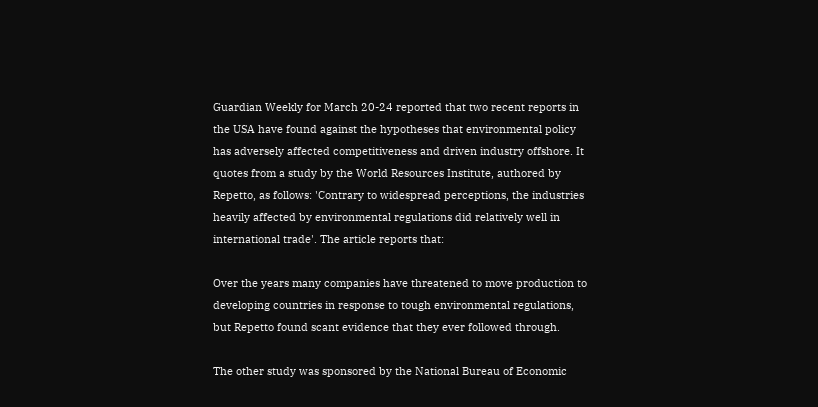Guardian Weekly for March 20-24 reported that two recent reports in the USA have found against the hypotheses that environmental policy has adversely affected competitiveness and driven industry offshore. It quotes from a study by the World Resources Institute, authored by Repetto, as follows: 'Contrary to widespread perceptions, the industries heavily affected by environmental regulations did relatively well in international trade'. The article reports that:

Over the years many companies have threatened to move production to developing countries in response to tough environmental regulations, but Repetto found scant evidence that they ever followed through.

The other study was sponsored by the National Bureau of Economic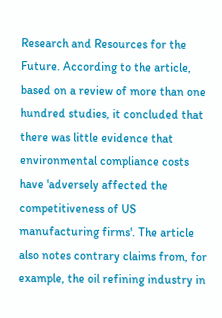Research and Resources for the Future. According to the article, based on a review of more than one hundred studies, it concluded that there was little evidence that environmental compliance costs have 'adversely affected the competitiveness of US manufacturing firms'. The article also notes contrary claims from, for example, the oil refining industry in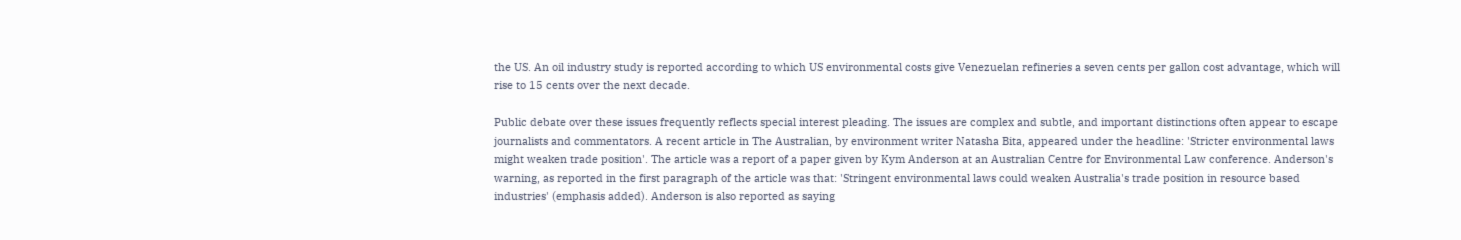the US. An oil industry study is reported according to which US environmental costs give Venezuelan refineries a seven cents per gallon cost advantage, which will rise to 15 cents over the next decade.

Public debate over these issues frequently reflects special interest pleading. The issues are complex and subtle, and important distinctions often appear to escape journalists and commentators. A recent article in The Australian, by environment writer Natasha Bita, appeared under the headline: 'Stricter environmental laws might weaken trade position'. The article was a report of a paper given by Kym Anderson at an Australian Centre for Environmental Law conference. Anderson's warning, as reported in the first paragraph of the article was that: 'Stringent environmental laws could weaken Australia's trade position in resource based industries' (emphasis added). Anderson is also reported as saying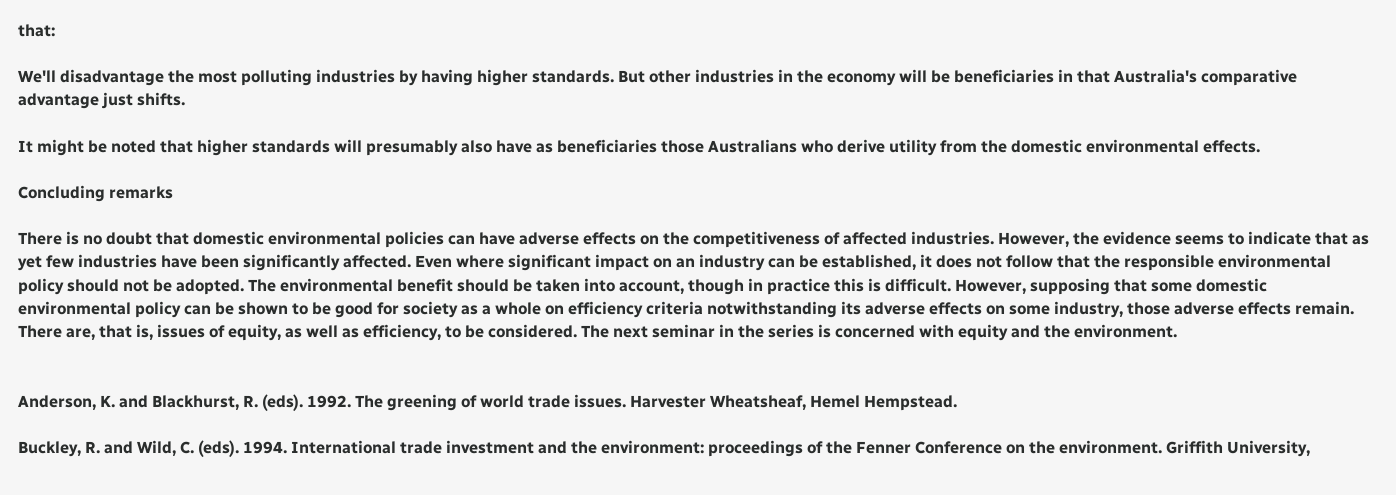that:

We'll disadvantage the most polluting industries by having higher standards. But other industries in the economy will be beneficiaries in that Australia's comparative advantage just shifts.

It might be noted that higher standards will presumably also have as beneficiaries those Australians who derive utility from the domestic environmental effects.

Concluding remarks

There is no doubt that domestic environmental policies can have adverse effects on the competitiveness of affected industries. However, the evidence seems to indicate that as yet few industries have been significantly affected. Even where significant impact on an industry can be established, it does not follow that the responsible environmental policy should not be adopted. The environmental benefit should be taken into account, though in practice this is difficult. However, supposing that some domestic environmental policy can be shown to be good for society as a whole on efficiency criteria notwithstanding its adverse effects on some industry, those adverse effects remain. There are, that is, issues of equity, as well as efficiency, to be considered. The next seminar in the series is concerned with equity and the environment.


Anderson, K. and Blackhurst, R. (eds). 1992. The greening of world trade issues. Harvester Wheatsheaf, Hemel Hempstead.

Buckley, R. and Wild, C. (eds). 1994. International trade investment and the environment: proceedings of the Fenner Conference on the environment. Griffith University,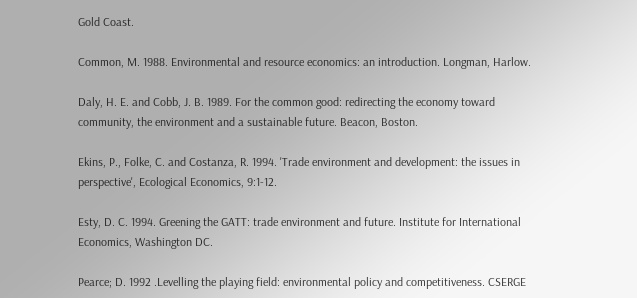Gold Coast.

Common, M. 1988. Environmental and resource economics: an introduction. Longman, Harlow.

Daly, H. E. and Cobb, J. B. 1989. For the common good: redirecting the economy toward community, the environment and a sustainable future. Beacon, Boston.

Ekins, P., Folke, C. and Costanza, R. 1994. 'Trade environment and development: the issues in perspective', Ecological Economics, 9:1-12.

Esty, D. C. 1994. Greening the GATT: trade environment and future. Institute for International Economics, Washington DC.

Pearce; D. 1992 .Levelling the playing field: environmental policy and competitiveness. CSERGE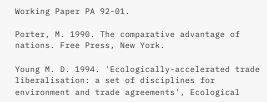Working Paper PA 92-01.

Porter, M. 1990. The comparative advantage of nations. Free Press, New York.

Young M. D. 1994. 'Ecologically-accelerated trade liberalisation: a set of disciplines for environment and trade agreements', Ecological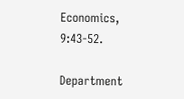Economics, 9:43-52.

Department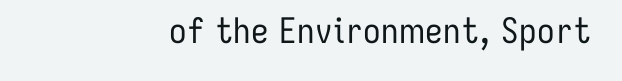of the Environment, Sport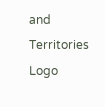and Territories Logo